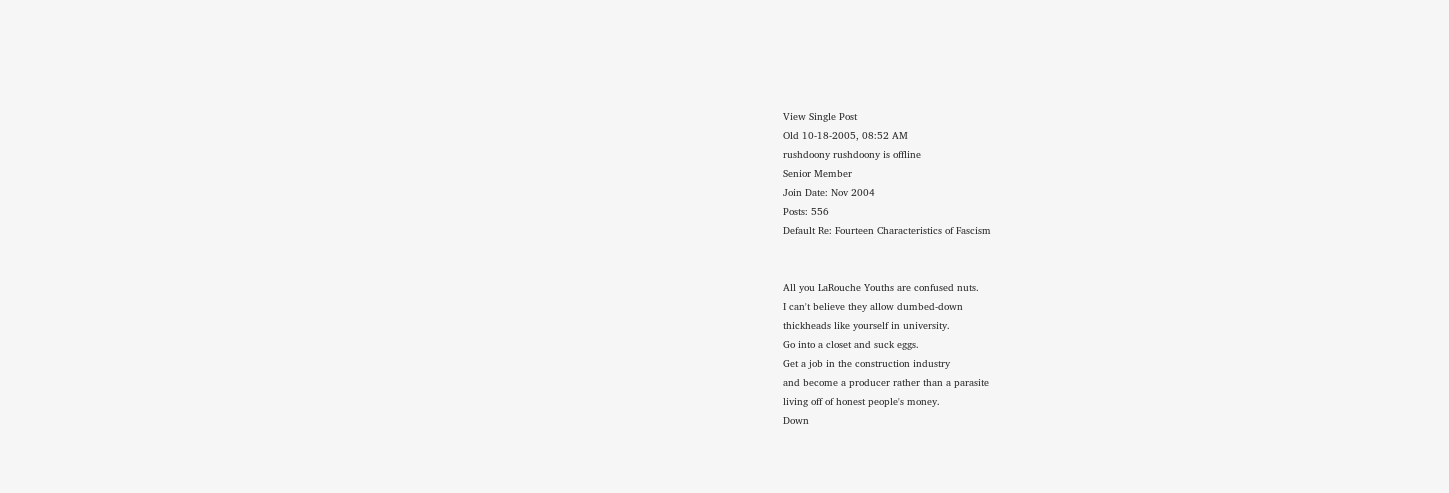View Single Post
Old 10-18-2005, 08:52 AM
rushdoony rushdoony is offline
Senior Member
Join Date: Nov 2004
Posts: 556
Default Re: Fourteen Characteristics of Fascism


All you LaRouche Youths are confused nuts.
I can't believe they allow dumbed-down
thickheads like yourself in university.
Go into a closet and suck eggs.
Get a job in the construction industry
and become a producer rather than a parasite
living off of honest people's money.
Down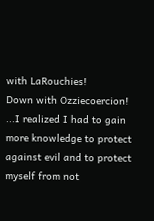with LaRouchies!
Down with Ozziecoercion!
...I realized I had to gain more knowledge to protect against evil and to protect myself from not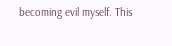becoming evil myself. This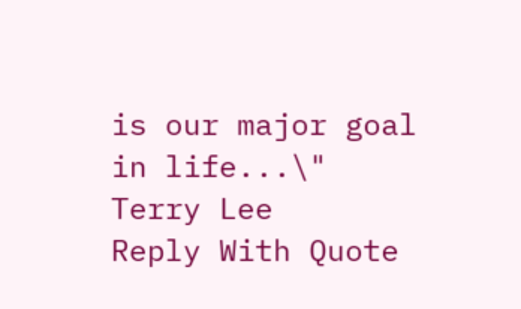is our major goal in life...\" Terry Lee
Reply With Quote